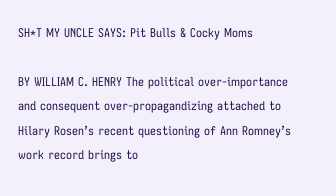SH*T MY UNCLE SAYS: Pit Bulls & Cocky Moms

BY WILLIAM C. HENRY The political over-importance and consequent over-propagandizing attached to Hilary Rosen’s recent questioning of Ann Romney’s work record brings to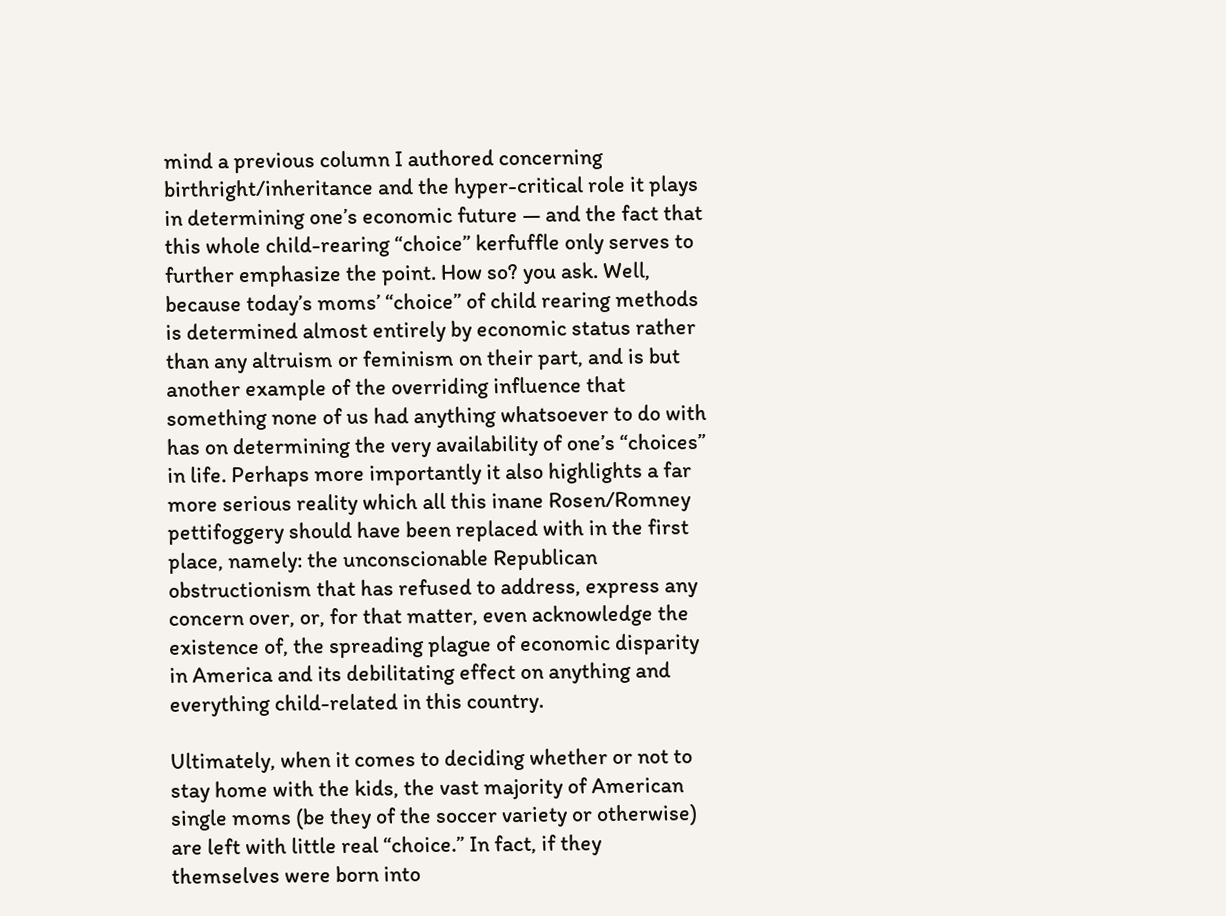mind a previous column I authored concerning birthright/inheritance and the hyper-critical role it plays in determining one’s economic future — and the fact that this whole child-rearing “choice” kerfuffle only serves to further emphasize the point. How so? you ask. Well, because today’s moms’ “choice” of child rearing methods is determined almost entirely by economic status rather than any altruism or feminism on their part, and is but another example of the overriding influence that something none of us had anything whatsoever to do with has on determining the very availability of one’s “choices” in life. Perhaps more importantly it also highlights a far more serious reality which all this inane Rosen/Romney pettifoggery should have been replaced with in the first place, namely: the unconscionable Republican obstructionism that has refused to address, express any concern over, or, for that matter, even acknowledge the existence of, the spreading plague of economic disparity in America and its debilitating effect on anything and everything child-related in this country.

Ultimately, when it comes to deciding whether or not to stay home with the kids, the vast majority of American single moms (be they of the soccer variety or otherwise) are left with little real “choice.” In fact, if they themselves were born into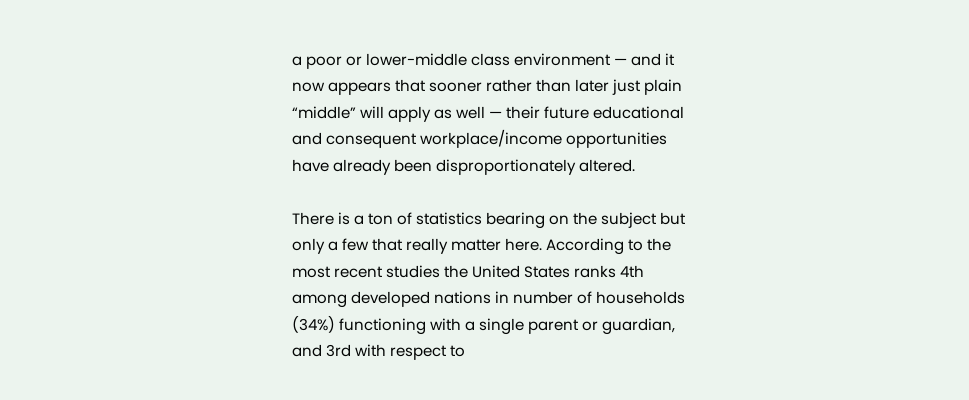a poor or lower-middle class environment — and it now appears that sooner rather than later just plain “middle” will apply as well — their future educational and consequent workplace/income opportunities have already been disproportionately altered.

There is a ton of statistics bearing on the subject but only a few that really matter here. According to the most recent studies the United States ranks 4th among developed nations in number of households (34%) functioning with a single parent or guardian, and 3rd with respect to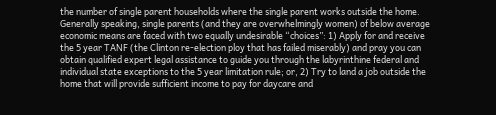the number of single parent households where the single parent works outside the home. Generally speaking, single parents (and they are overwhelmingly women) of below average economic means are faced with two equally undesirable “choices”: 1) Apply for and receive the 5 year TANF (the Clinton re-election ploy that has failed miserably) and pray you can obtain qualified expert legal assistance to guide you through the labyrinthine federal and individual state exceptions to the 5 year limitation rule; or, 2) Try to land a job outside the home that will provide sufficient income to pay for daycare and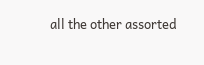all the other assorted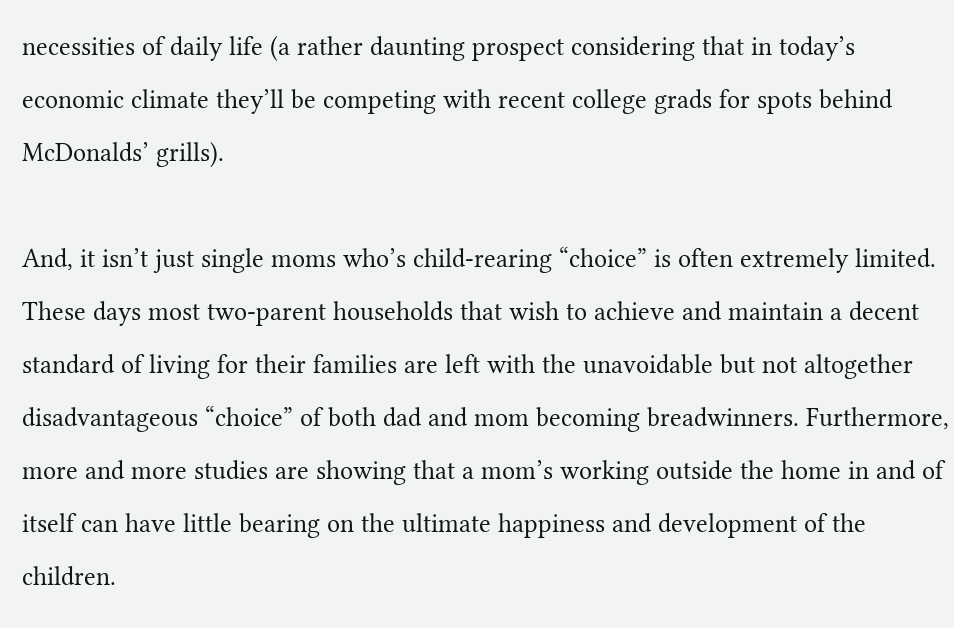necessities of daily life (a rather daunting prospect considering that in today’s economic climate they’ll be competing with recent college grads for spots behind McDonalds’ grills).

And, it isn’t just single moms who’s child-rearing “choice” is often extremely limited.  These days most two-parent households that wish to achieve and maintain a decent standard of living for their families are left with the unavoidable but not altogether disadvantageous “choice” of both dad and mom becoming breadwinners. Furthermore, more and more studies are showing that a mom’s working outside the home in and of itself can have little bearing on the ultimate happiness and development of the children.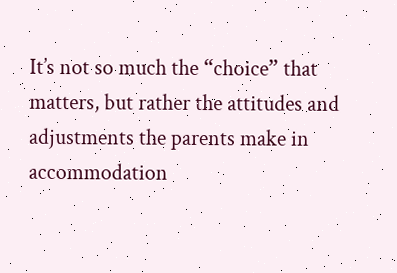It’s not so much the “choice” that matters, but rather the attitudes and adjustments the parents make in accommodation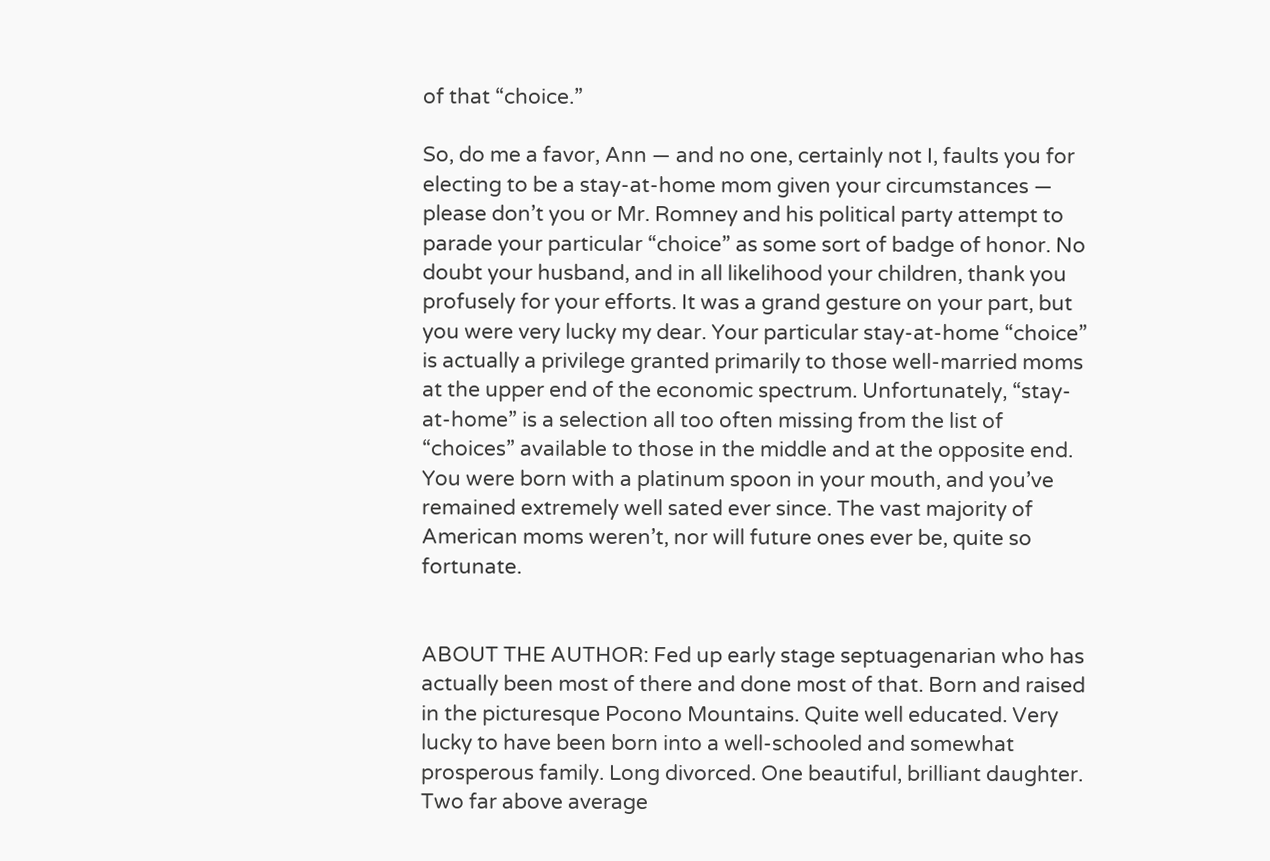of that “choice.”

So, do me a favor, Ann — and no one, certainly not I, faults you for electing to be a stay-at-home mom given your circumstances — please don’t you or Mr. Romney and his political party attempt to parade your particular “choice” as some sort of badge of honor. No doubt your husband, and in all likelihood your children, thank you profusely for your efforts. It was a grand gesture on your part, but you were very lucky my dear. Your particular stay-at-home “choice” is actually a privilege granted primarily to those well-married moms at the upper end of the economic spectrum. Unfortunately, “stay-at-home” is a selection all too often missing from the list of “choices” available to those in the middle and at the opposite end. You were born with a platinum spoon in your mouth, and you’ve remained extremely well sated ever since. The vast majority of American moms weren’t, nor will future ones ever be, quite so fortunate.


ABOUT THE AUTHOR: Fed up early stage septuagenarian who has actually been most of there and done most of that. Born and raised in the picturesque Pocono Mountains. Quite well educated. Very lucky to have been born into a well-schooled and somewhat prosperous family. Long divorced. One beautiful, brilliant daughter. Two far above average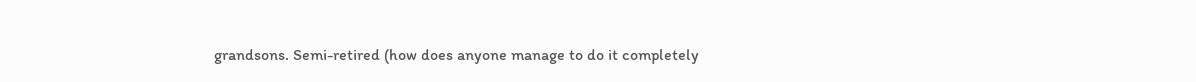grandsons. Semi-retired (how does anyone manage to do it completely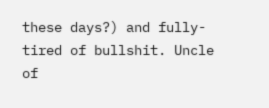these days?) and fully-tired of bullshit. Uncle of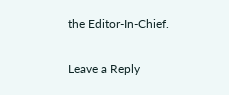the Editor-In-Chief.

Leave a Reply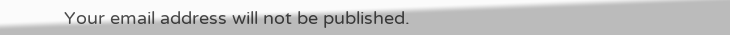Your email address will not be published.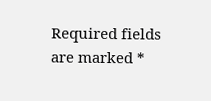Required fields are marked *